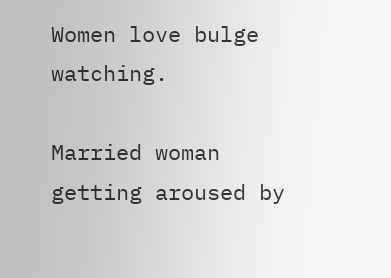Women love bulge watching.

Married woman getting aroused by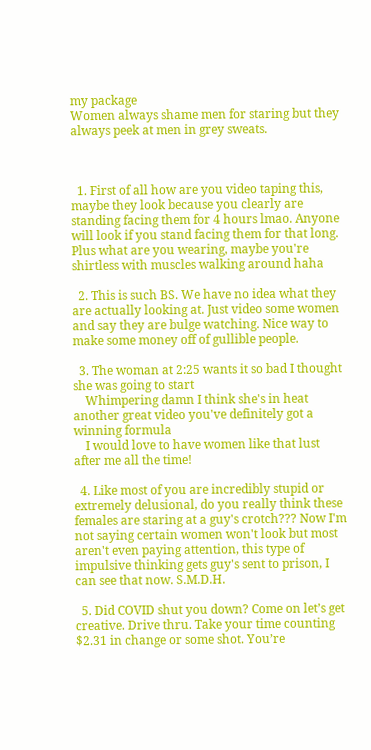my package
Women always shame men for staring but they always peek at men in grey sweats.



  1. First of all how are you video taping this, maybe they look because you clearly are standing facing them for 4 hours lmao. Anyone will look if you stand facing them for that long. Plus what are you wearing, maybe you're shirtless with muscles walking around haha

  2. This is such BS. We have no idea what they are actually looking at. Just video some women and say they are bulge watching. Nice way to make some money off of gullible people.

  3. The woman at 2:25 wants it so bad I thought she was going to start
    Whimpering damn I think she's in heat another great video you've definitely got a winning formula
    I would love to have women like that lust after me all the time!

  4. Like most of you are incredibly stupid or extremely delusional, do you really think these females are staring at a guy's crotch??? Now I'm not saying certain women won't look but most aren't even paying attention, this type of impulsive thinking gets guy's sent to prison, I can see that now. S.M.D.H.

  5. Did COVID shut you down? Come on let’s get creative. Drive thru. Take your time counting $2.31 in change or some shot. You’re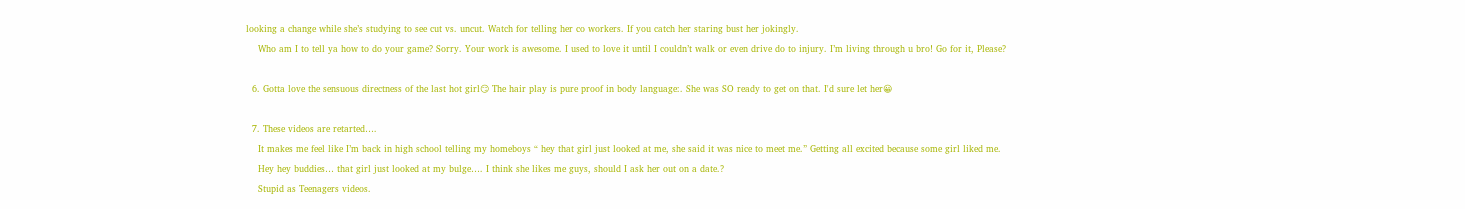looking a change while she’s studying to see cut vs. uncut. Watch for telling her co workers. If you catch her staring bust her jokingly.
    Who am I to tell ya how to do your game? Sorry. Your work is awesome. I used to love it until I couldn’t walk or even drive do to injury. I’m living through u bro! Go for it, Please?

  6. Gotta love the sensuous directness of the last hot girl😏 The hair play is pure proof in body language:. She was SO ready to get on that. I'd sure let her😀

  7. These videos are retarted….
    It makes me feel like I’m back in high school telling my homeboys “ hey that girl just looked at me, she said it was nice to meet me.” Getting all excited because some girl liked me.
    Hey hey buddies… that girl just looked at my bulge…. I think she likes me guys, should I ask her out on a date.?
    Stupid as Teenagers videos.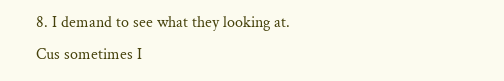8. I demand to see what they looking at. Cus sometimes I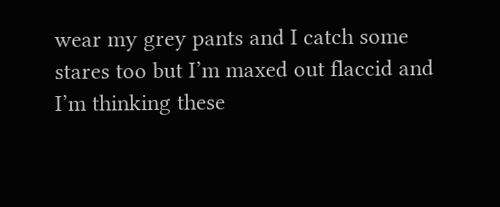wear my grey pants and I catch some stares too but I’m maxed out flaccid and I’m thinking these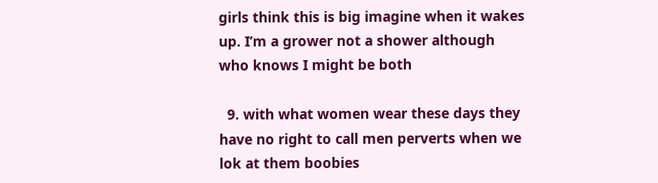girls think this is big imagine when it wakes up. I’m a grower not a shower although who knows I might be both

  9. with what women wear these days they have no right to call men perverts when we lok at them boobies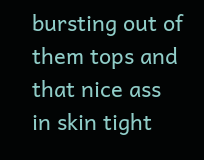bursting out of them tops and that nice ass in skin tight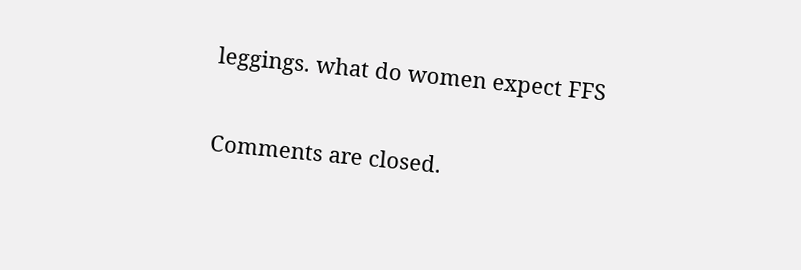leggings. what do women expect FFS

Comments are closed.